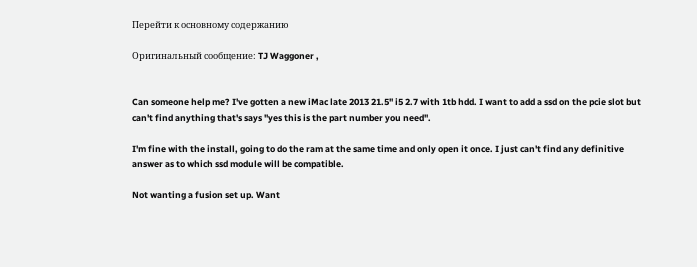Перейти к основному содержанию

Оригинальный сообщение: TJ Waggoner ,


Can someone help me? I've gotten a new iMac late 2013 21.5" i5 2.7 with 1tb hdd. I want to add a ssd on the pcie slot but can't find anything that's says "yes this is the part number you need".

I'm fine with the install, going to do the ram at the same time and only open it once. I just can't find any definitive answer as to which ssd module will be compatible.

Not wanting a fusion set up. Want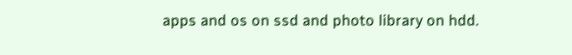apps and os on ssd and photo library on hdd.